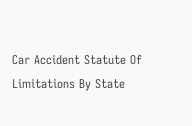Car Accident Statute Of Limitations By State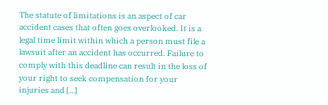The statute of limitations is an aspect of car accident cases that often goes overlooked. It is a legal time limit within which a person must file a lawsuit after an accident has occurred. Failure to comply with this deadline can result in the loss of your right to seek compensation for your injuries and [...]